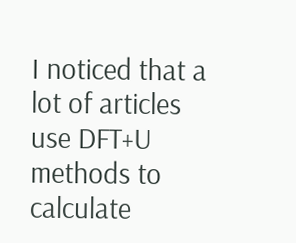I noticed that a lot of articles use DFT+U methods to calculate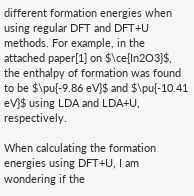different formation energies when using regular DFT and DFT+U methods. For example, in the attached paper[1] on $\ce{In2O3}$, the enthalpy of formation was found to be $\pu{-9.86 eV}$ and $\pu{-10.41 eV}$ using LDA and LDA+U, respectively.

When calculating the formation energies using DFT+U, I am wondering if the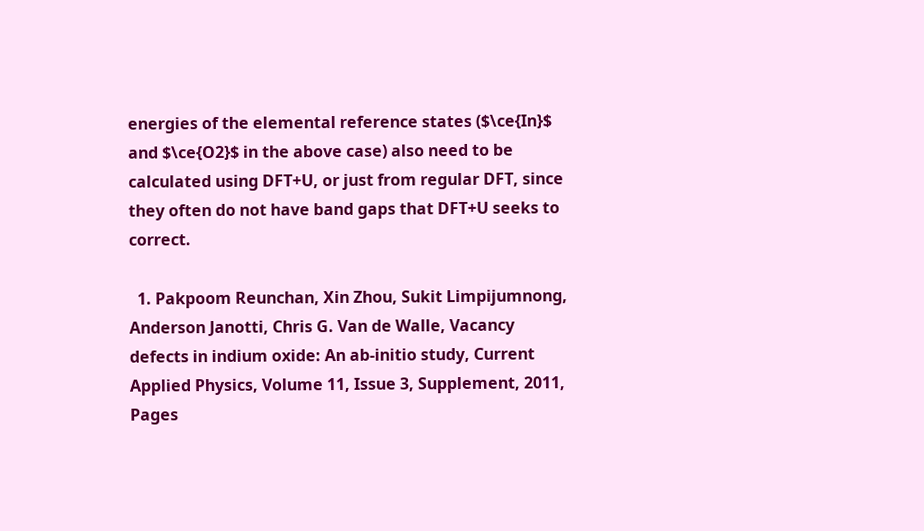energies of the elemental reference states ($\ce{In}$ and $\ce{O2}$ in the above case) also need to be calculated using DFT+U, or just from regular DFT, since they often do not have band gaps that DFT+U seeks to correct.

  1. Pakpoom Reunchan, Xin Zhou, Sukit Limpijumnong, Anderson Janotti, Chris G. Van de Walle, Vacancy defects in indium oxide: An ab-initio study, Current Applied Physics, Volume 11, Issue 3, Supplement, 2011, Pages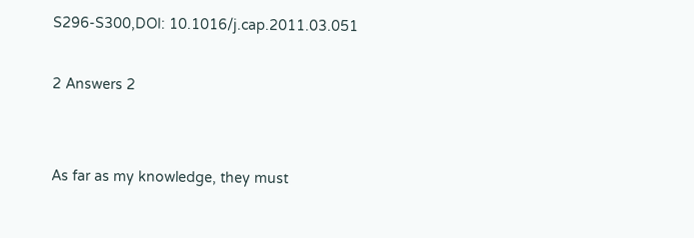S296-S300,DOI: 10.1016/j.cap.2011.03.051

2 Answers 2


As far as my knowledge, they must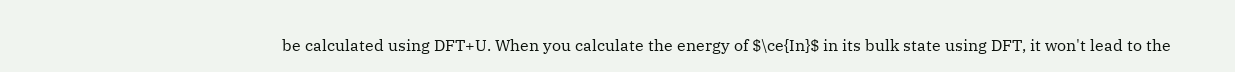be calculated using DFT+U. When you calculate the energy of $\ce{In}$ in its bulk state using DFT, it won't lead to the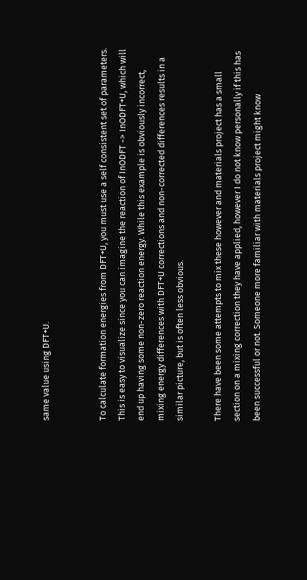same value using DFT+U.


To calculate formation energies from DFT+U, you must use a self consistent set of parameters. This is easy to visualize since you can imagine the reaction of InODFT -> InODFT+U, which will end up having some non-zero reaction energy. While this example is obviously incorrect, mixing energy differences with DFT+U corrections and non-corrected differences results in a similar picture, but is often less obvious.

There have been some attempts to mix these however and materials project has a small section on a mixing correction they have applied, however I do not know personally if this has been successful or not. Someone more familiar with materials project might know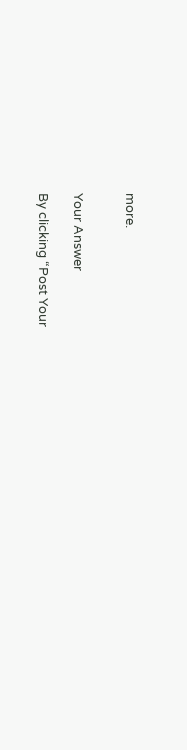more.


Your Answer

By clicking “Post Your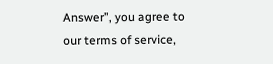Answer”, you agree to our terms of service,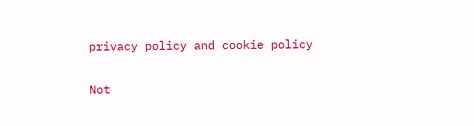privacy policy and cookie policy

Not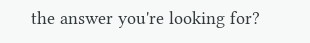the answer you're looking for?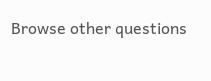Browse other questions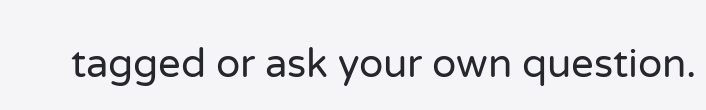tagged or ask your own question.